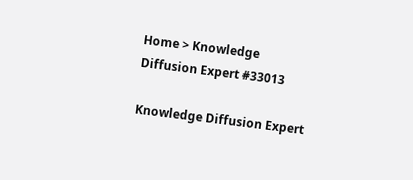Home > Knowledge Diffusion Expert #33013

Knowledge Diffusion Expert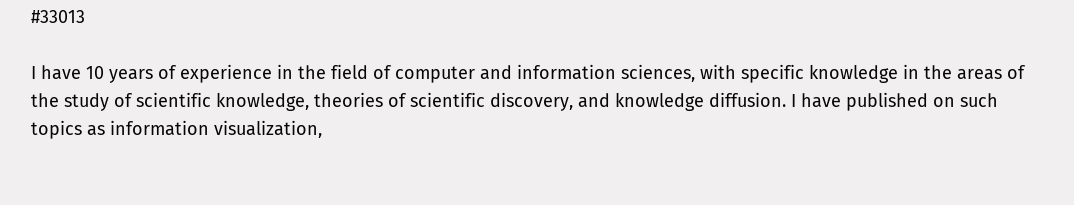#33013

I have 10 years of experience in the field of computer and information sciences, with specific knowledge in the areas of the study of scientific knowledge, theories of scientific discovery, and knowledge diffusion. I have published on such topics as information visualization,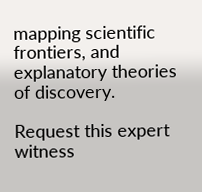mapping scientific frontiers, and explanatory theories of discovery.

Request this expert witness